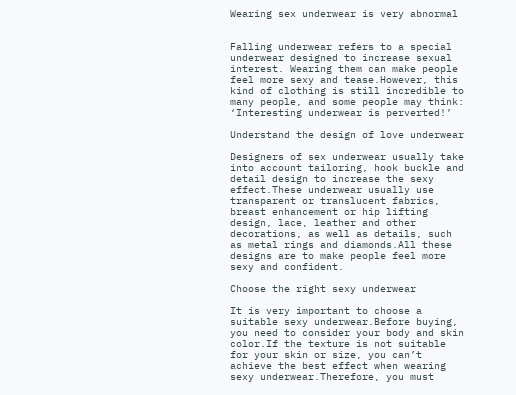Wearing sex underwear is very abnormal


Falling underwear refers to a special underwear designed to increase sexual interest. Wearing them can make people feel more sexy and tease.However, this kind of clothing is still incredible to many people, and some people may think: ‘Interesting underwear is perverted!’

Understand the design of love underwear

Designers of sex underwear usually take into account tailoring, hook buckle and detail design to increase the sexy effect.These underwear usually use transparent or translucent fabrics, breast enhancement or hip lifting design, lace, leather and other decorations, as well as details, such as metal rings and diamonds.All these designs are to make people feel more sexy and confident.

Choose the right sexy underwear

It is very important to choose a suitable sexy underwear.Before buying, you need to consider your body and skin color.If the texture is not suitable for your skin or size, you can’t achieve the best effect when wearing sexy underwear.Therefore, you must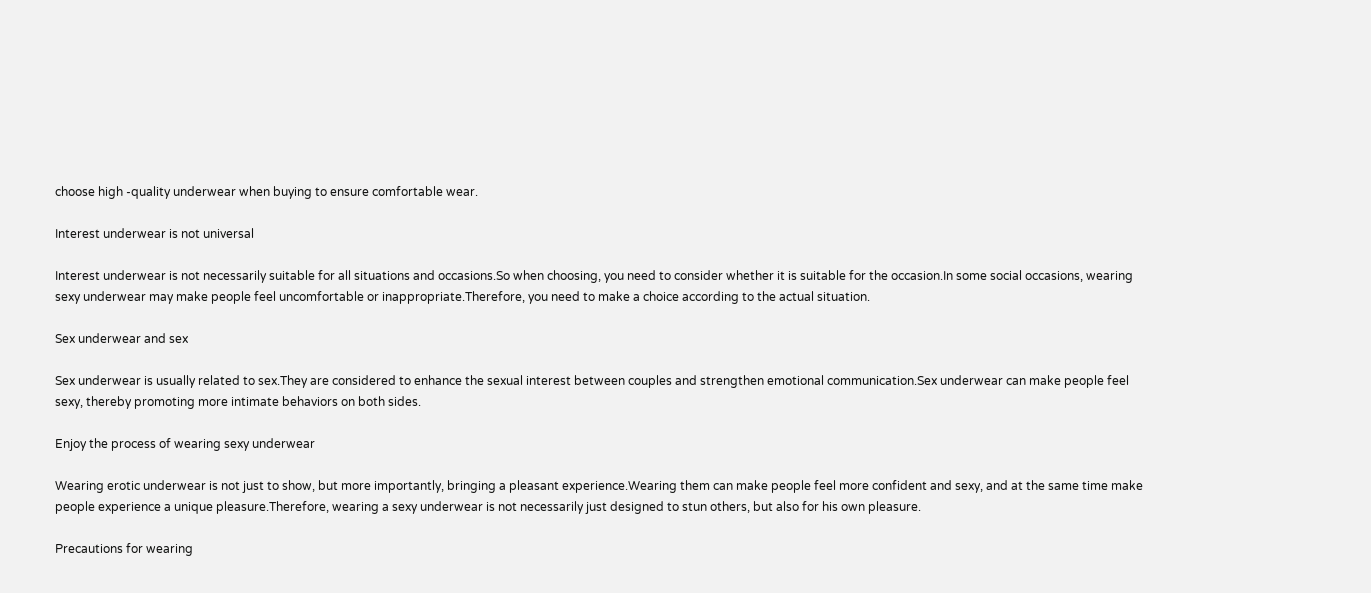choose high -quality underwear when buying to ensure comfortable wear.

Interest underwear is not universal

Interest underwear is not necessarily suitable for all situations and occasions.So when choosing, you need to consider whether it is suitable for the occasion.In some social occasions, wearing sexy underwear may make people feel uncomfortable or inappropriate.Therefore, you need to make a choice according to the actual situation.

Sex underwear and sex

Sex underwear is usually related to sex.They are considered to enhance the sexual interest between couples and strengthen emotional communication.Sex underwear can make people feel sexy, thereby promoting more intimate behaviors on both sides.

Enjoy the process of wearing sexy underwear

Wearing erotic underwear is not just to show, but more importantly, bringing a pleasant experience.Wearing them can make people feel more confident and sexy, and at the same time make people experience a unique pleasure.Therefore, wearing a sexy underwear is not necessarily just designed to stun others, but also for his own pleasure.

Precautions for wearing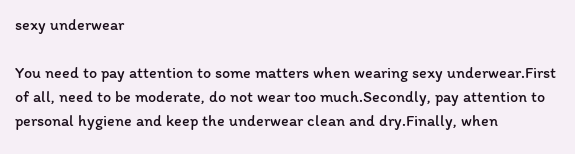sexy underwear

You need to pay attention to some matters when wearing sexy underwear.First of all, need to be moderate, do not wear too much.Secondly, pay attention to personal hygiene and keep the underwear clean and dry.Finally, when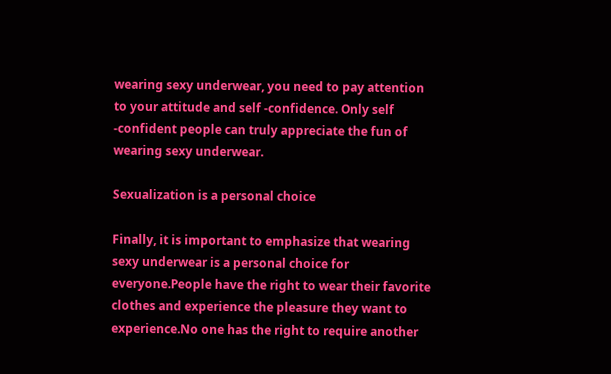wearing sexy underwear, you need to pay attention to your attitude and self -confidence. Only self -confident people can truly appreciate the fun of wearing sexy underwear.

Sexualization is a personal choice

Finally, it is important to emphasize that wearing sexy underwear is a personal choice for everyone.People have the right to wear their favorite clothes and experience the pleasure they want to experience.No one has the right to require another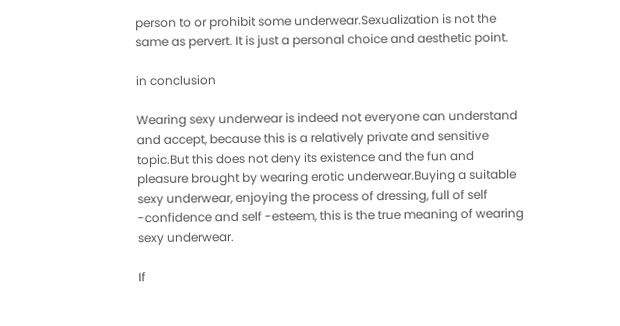person to or prohibit some underwear.Sexualization is not the same as pervert. It is just a personal choice and aesthetic point.

in conclusion

Wearing sexy underwear is indeed not everyone can understand and accept, because this is a relatively private and sensitive topic.But this does not deny its existence and the fun and pleasure brought by wearing erotic underwear.Buying a suitable sexy underwear, enjoying the process of dressing, full of self -confidence and self -esteem, this is the true meaning of wearing sexy underwear.

If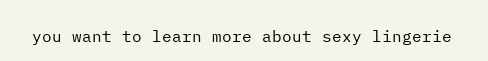you want to learn more about sexy lingerie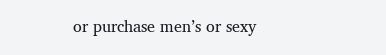or purchase men’s or sexy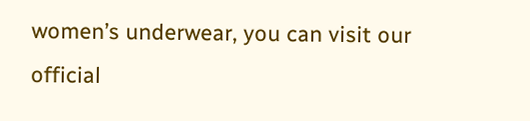women’s underwear, you can visit our official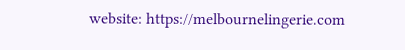website: https://melbournelingerie.com